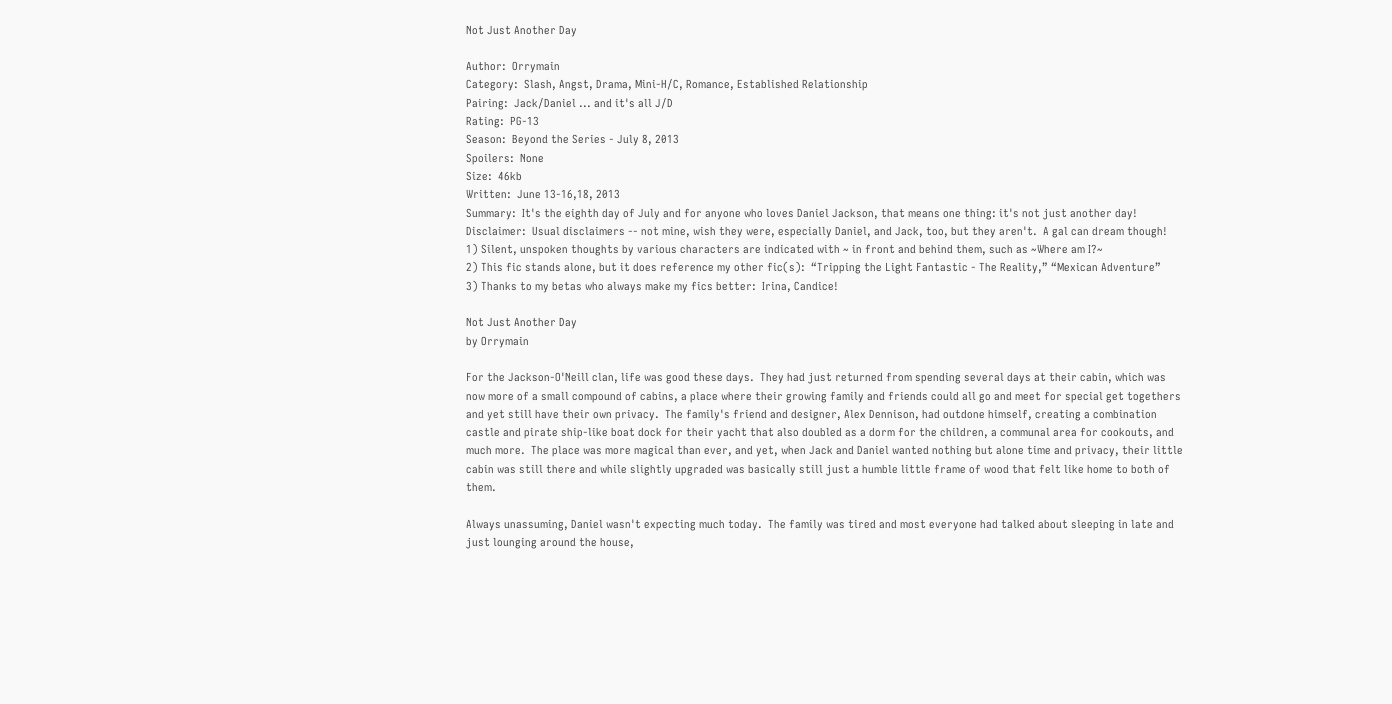Not Just Another Day

Author:  Orrymain
Category:  Slash, Angst, Drama, Mini-H/C, Romance, Established Relationship
Pairing:  Jack/Daniel ... and it's all J/D
Rating:  PG-13
Season:  Beyond the Series - July 8, 2013
Spoilers:  None
Size:  46kb
Written:  June 13-16,18, 2013
Summary:  It's the eighth day of July and for anyone who loves Daniel Jackson, that means one thing: it's not just another day!
Disclaimer:  Usual disclaimers -- not mine, wish they were, especially Daniel, and Jack, too, but they aren't.  A gal can dream though!
1) Silent, unspoken thoughts by various characters are indicated with ~ in front and behind them, such as ~Where am I?~
2) This fic stands alone, but it does reference my other fic(s):  “Tripping the Light Fantastic - The Reality,” “Mexican Adventure”
3) Thanks to my betas who always make my fics better:  Irina, Candice!

Not Just Another Day
by Orrymain

For the Jackson-O'Neill clan, life was good these days.  They had just returned from spending several days at their cabin, which was now more of a small compound of cabins, a place where their growing family and friends could all go and meet for special get togethers and yet still have their own privacy.  The family's friend and designer, Alex Dennison, had outdone himself, creating a combination castle and pirate ship-like boat dock for their yacht that also doubled as a dorm for the children, a communal area for cookouts, and much more.  The place was more magical than ever, and yet, when Jack and Daniel wanted nothing but alone time and privacy, their little cabin was still there and while slightly upgraded was basically still just a humble little frame of wood that felt like home to both of them.

Always unassuming, Daniel wasn't expecting much today.  The family was tired and most everyone had talked about sleeping in late and just lounging around the house,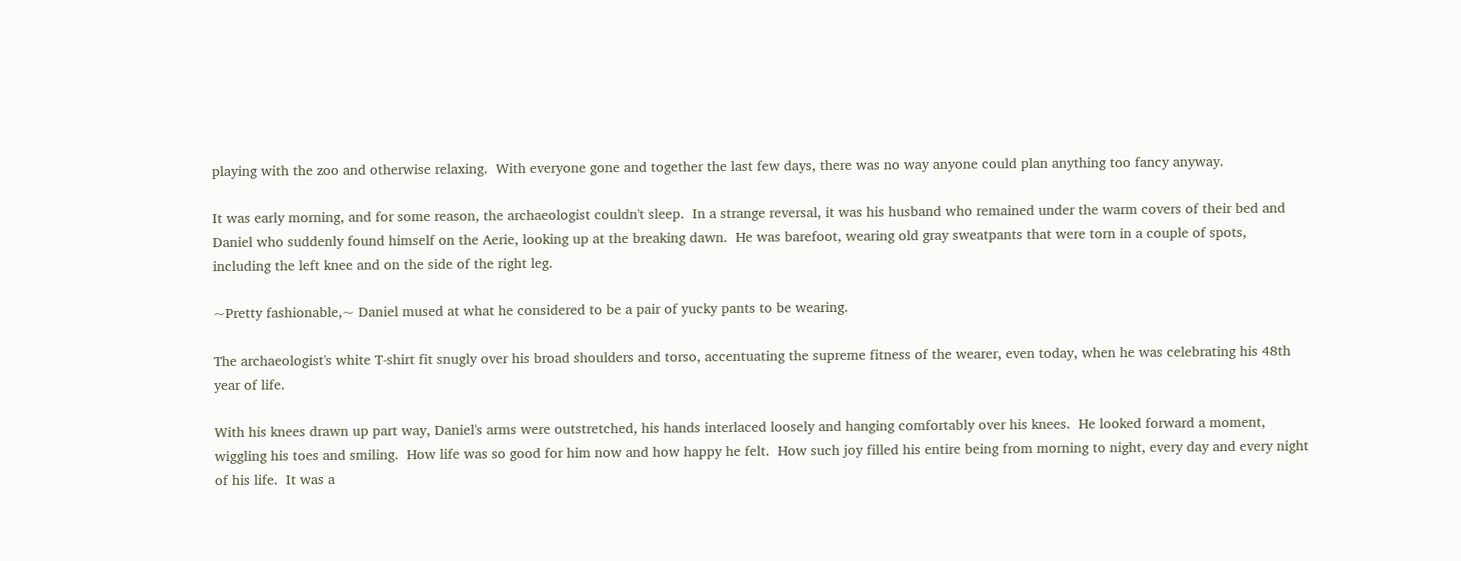playing with the zoo and otherwise relaxing.  With everyone gone and together the last few days, there was no way anyone could plan anything too fancy anyway.

It was early morning, and for some reason, the archaeologist couldn't sleep.  In a strange reversal, it was his husband who remained under the warm covers of their bed and Daniel who suddenly found himself on the Aerie, looking up at the breaking dawn.  He was barefoot, wearing old gray sweatpants that were torn in a couple of spots, including the left knee and on the side of the right leg.

~Pretty fashionable,~ Daniel mused at what he considered to be a pair of yucky pants to be wearing.

The archaeologist's white T-shirt fit snugly over his broad shoulders and torso, accentuating the supreme fitness of the wearer, even today, when he was celebrating his 48th year of life.

With his knees drawn up part way, Daniel's arms were outstretched, his hands interlaced loosely and hanging comfortably over his knees.  He looked forward a moment, wiggling his toes and smiling.  How life was so good for him now and how happy he felt.  How such joy filled his entire being from morning to night, every day and every night of his life.  It was a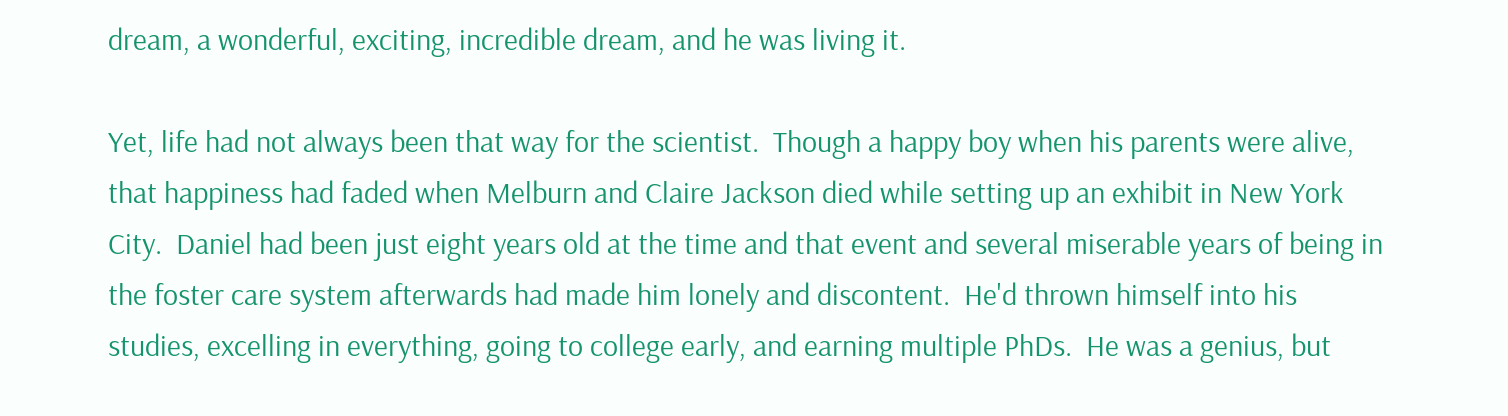dream, a wonderful, exciting, incredible dream, and he was living it.

Yet, life had not always been that way for the scientist.  Though a happy boy when his parents were alive, that happiness had faded when Melburn and Claire Jackson died while setting up an exhibit in New York City.  Daniel had been just eight years old at the time and that event and several miserable years of being in the foster care system afterwards had made him lonely and discontent.  He'd thrown himself into his studies, excelling in everything, going to college early, and earning multiple PhDs.  He was a genius, but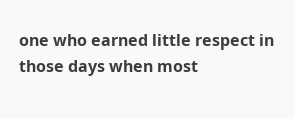one who earned little respect in those days when most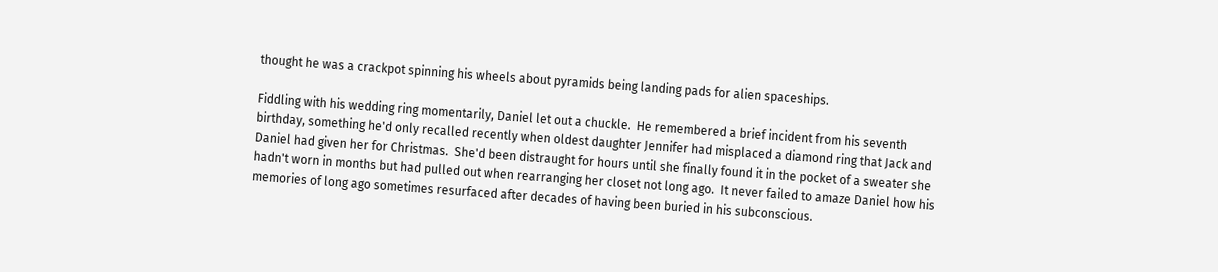thought he was a crackpot spinning his wheels about pyramids being landing pads for alien spaceships.

Fiddling with his wedding ring momentarily, Daniel let out a chuckle.  He remembered a brief incident from his seventh birthday, something he'd only recalled recently when oldest daughter Jennifer had misplaced a diamond ring that Jack and Daniel had given her for Christmas.  She'd been distraught for hours until she finally found it in the pocket of a sweater she hadn't worn in months but had pulled out when rearranging her closet not long ago.  It never failed to amaze Daniel how his memories of long ago sometimes resurfaced after decades of having been buried in his subconscious.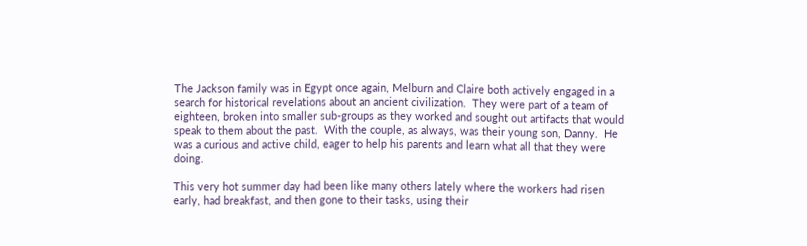The Jackson family was in Egypt once again, Melburn and Claire both actively engaged in a search for historical revelations about an ancient civilization.  They were part of a team of eighteen, broken into smaller sub-groups as they worked and sought out artifacts that would speak to them about the past.  With the couple, as always, was their young son, Danny.  He was a curious and active child, eager to help his parents and learn what all that they were doing.

This very hot summer day had been like many others lately where the workers had risen early, had breakfast, and then gone to their tasks, using their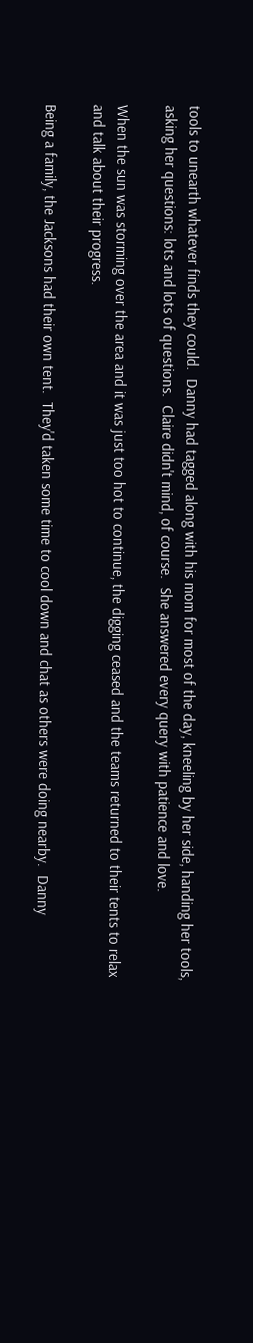tools to unearth whatever finds they could.  Danny had tagged along with his mom for most of the day, kneeling by her side, handing her tools, asking her questions: lots and lots of questions.  Claire didn't mind, of course.  She answered every query with patience and love.

When the sun was storming over the area and it was just too hot to continue, the digging ceased and the teams returned to their tents to relax and talk about their progress.

Being a family, the Jacksons had their own tent.  They'd taken some time to cool down and chat as others were doing nearby.  Danny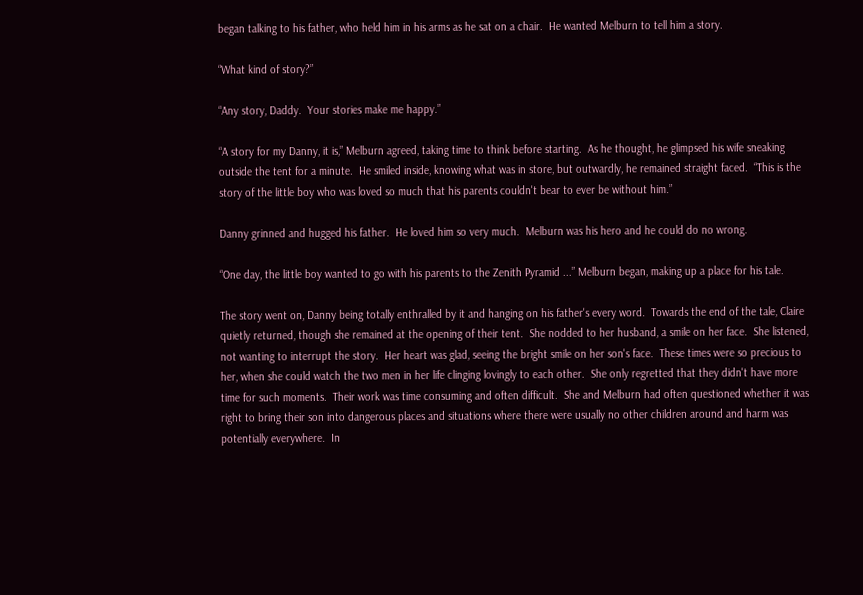began talking to his father, who held him in his arms as he sat on a chair.  He wanted Melburn to tell him a story.

“What kind of story?”

“Any story, Daddy.  Your stories make me happy.”

“A story for my Danny, it is,” Melburn agreed, taking time to think before starting.  As he thought, he glimpsed his wife sneaking outside the tent for a minute.  He smiled inside, knowing what was in store, but outwardly, he remained straight faced.  “This is the story of the little boy who was loved so much that his parents couldn't bear to ever be without him.”

Danny grinned and hugged his father.  He loved him so very much.  Melburn was his hero and he could do no wrong.

“One day, the little boy wanted to go with his parents to the Zenith Pyramid ...” Melburn began, making up a place for his tale.

The story went on, Danny being totally enthralled by it and hanging on his father's every word.  Towards the end of the tale, Claire quietly returned, though she remained at the opening of their tent.  She nodded to her husband, a smile on her face.  She listened, not wanting to interrupt the story.  Her heart was glad, seeing the bright smile on her son's face.  These times were so precious to her, when she could watch the two men in her life clinging lovingly to each other.  She only regretted that they didn't have more time for such moments.  Their work was time consuming and often difficult.  She and Melburn had often questioned whether it was right to bring their son into dangerous places and situations where there were usually no other children around and harm was potentially everywhere.  In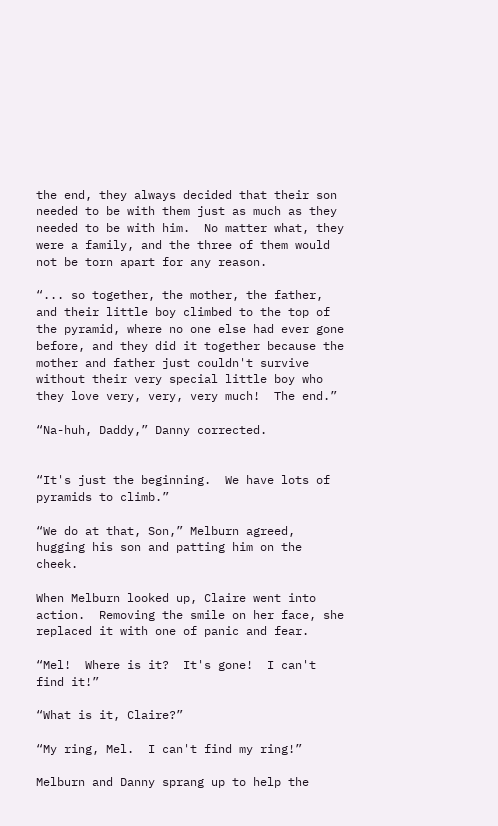the end, they always decided that their son needed to be with them just as much as they needed to be with him.  No matter what, they were a family, and the three of them would not be torn apart for any reason.

“... so together, the mother, the father, and their little boy climbed to the top of the pyramid, where no one else had ever gone before, and they did it together because the mother and father just couldn't survive without their very special little boy who they love very, very, very much!  The end.”

“Na-huh, Daddy,” Danny corrected.


“It's just the beginning.  We have lots of pyramids to climb.”

“We do at that, Son,” Melburn agreed, hugging his son and patting him on the cheek.

When Melburn looked up, Claire went into action.  Removing the smile on her face, she replaced it with one of panic and fear.

“Mel!  Where is it?  It's gone!  I can't find it!”

“What is it, Claire?”

“My ring, Mel.  I can't find my ring!”

Melburn and Danny sprang up to help the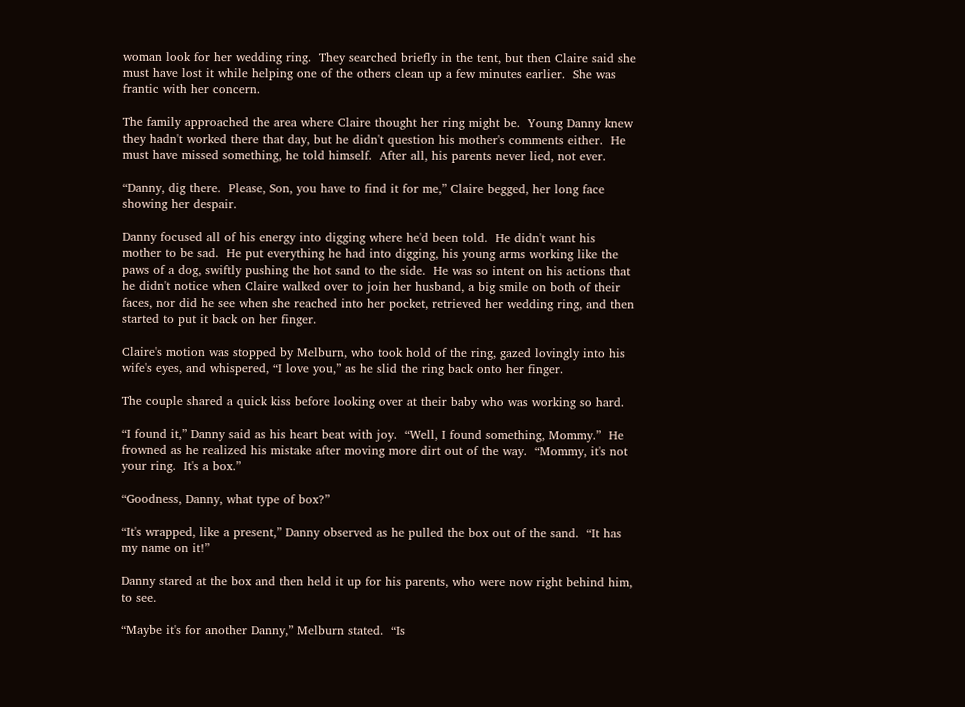woman look for her wedding ring.  They searched briefly in the tent, but then Claire said she must have lost it while helping one of the others clean up a few minutes earlier.  She was frantic with her concern.

The family approached the area where Claire thought her ring might be.  Young Danny knew they hadn't worked there that day, but he didn't question his mother's comments either.  He must have missed something, he told himself.  After all, his parents never lied, not ever.

“Danny, dig there.  Please, Son, you have to find it for me,” Claire begged, her long face showing her despair.

Danny focused all of his energy into digging where he'd been told.  He didn't want his mother to be sad.  He put everything he had into digging, his young arms working like the paws of a dog, swiftly pushing the hot sand to the side.  He was so intent on his actions that he didn't notice when Claire walked over to join her husband, a big smile on both of their faces, nor did he see when she reached into her pocket, retrieved her wedding ring, and then started to put it back on her finger.

Claire's motion was stopped by Melburn, who took hold of the ring, gazed lovingly into his wife's eyes, and whispered, “I love you,” as he slid the ring back onto her finger.

The couple shared a quick kiss before looking over at their baby who was working so hard.

“I found it,” Danny said as his heart beat with joy.  “Well, I found something, Mommy.”  He frowned as he realized his mistake after moving more dirt out of the way.  “Mommy, it's not your ring.  It's a box.”

“Goodness, Danny, what type of box?”

“It's wrapped, like a present,” Danny observed as he pulled the box out of the sand.  “It has my name on it!”

Danny stared at the box and then held it up for his parents, who were now right behind him, to see.

“Maybe it's for another Danny,” Melburn stated.  “Is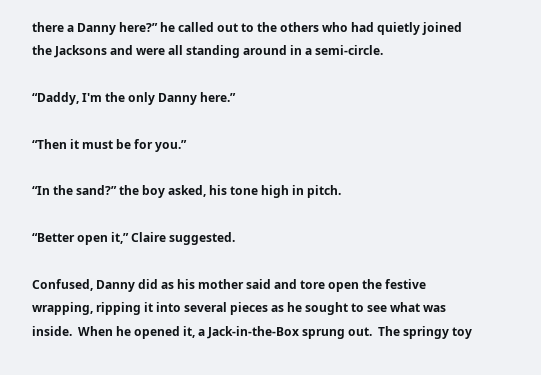there a Danny here?” he called out to the others who had quietly joined the Jacksons and were all standing around in a semi-circle.

“Daddy, I'm the only Danny here.”

“Then it must be for you.”

“In the sand?” the boy asked, his tone high in pitch.

“Better open it,” Claire suggested.

Confused, Danny did as his mother said and tore open the festive wrapping, ripping it into several pieces as he sought to see what was inside.  When he opened it, a Jack-in-the-Box sprung out.  The springy toy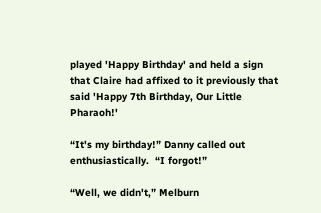played 'Happy Birthday' and held a sign that Claire had affixed to it previously that said 'Happy 7th Birthday, Our Little Pharaoh!'

“It's my birthday!” Danny called out enthusiastically.  “I forgot!”

“Well, we didn't,” Melburn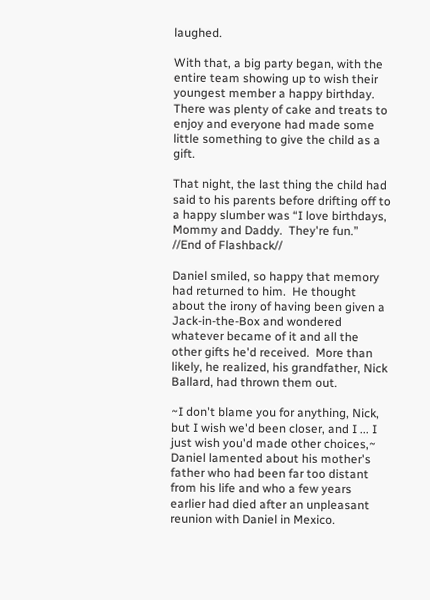laughed.

With that, a big party began, with the entire team showing up to wish their youngest member a happy birthday.  There was plenty of cake and treats to enjoy and everyone had made some little something to give the child as a gift.

That night, the last thing the child had said to his parents before drifting off to a happy slumber was “I love birthdays, Mommy and Daddy.  They're fun.”
//End of Flashback//

Daniel smiled, so happy that memory had returned to him.  He thought about the irony of having been given a Jack-in-the-Box and wondered whatever became of it and all the other gifts he'd received.  More than likely, he realized, his grandfather, Nick Ballard, had thrown them out.

~I don't blame you for anything, Nick, but I wish we'd been closer, and I ... I just wish you'd made other choices,~ Daniel lamented about his mother's father who had been far too distant from his life and who a few years earlier had died after an unpleasant reunion with Daniel in Mexico.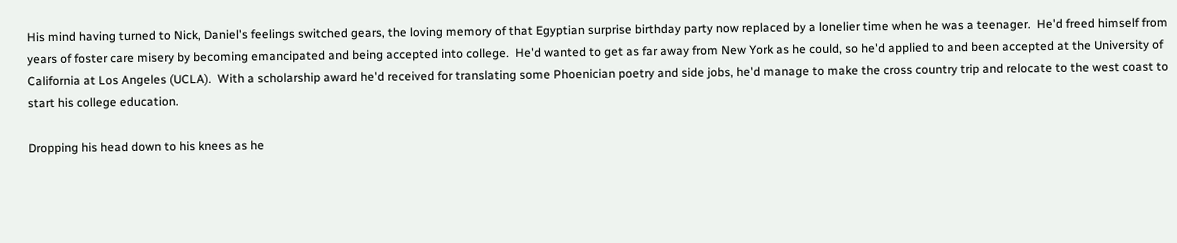His mind having turned to Nick, Daniel's feelings switched gears, the loving memory of that Egyptian surprise birthday party now replaced by a lonelier time when he was a teenager.  He'd freed himself from years of foster care misery by becoming emancipated and being accepted into college.  He'd wanted to get as far away from New York as he could, so he'd applied to and been accepted at the University of California at Los Angeles (UCLA).  With a scholarship award he'd received for translating some Phoenician poetry and side jobs, he'd manage to make the cross country trip and relocate to the west coast to start his college education.

Dropping his head down to his knees as he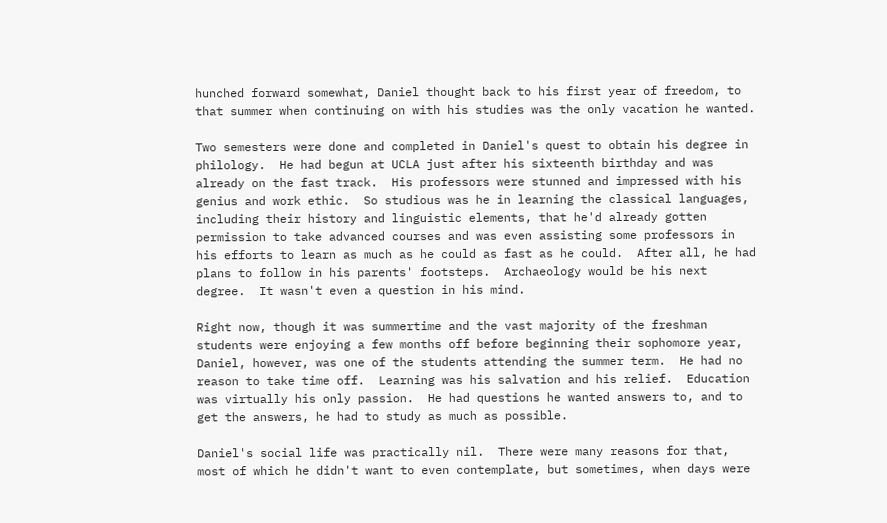hunched forward somewhat, Daniel thought back to his first year of freedom, to that summer when continuing on with his studies was the only vacation he wanted.

Two semesters were done and completed in Daniel's quest to obtain his degree in philology.  He had begun at UCLA just after his sixteenth birthday and was already on the fast track.  His professors were stunned and impressed with his genius and work ethic.  So studious was he in learning the classical languages, including their history and linguistic elements, that he'd already gotten permission to take advanced courses and was even assisting some professors in his efforts to learn as much as he could as fast as he could.  After all, he had plans to follow in his parents' footsteps.  Archaeology would be his next degree.  It wasn't even a question in his mind.

Right now, though it was summertime and the vast majority of the freshman students were enjoying a few months off before beginning their sophomore year, Daniel, however, was one of the students attending the summer term.  He had no reason to take time off.  Learning was his salvation and his relief.  Education was virtually his only passion.  He had questions he wanted answers to, and to get the answers, he had to study as much as possible.

Daniel's social life was practically nil.  There were many reasons for that, most of which he didn't want to even contemplate, but sometimes, when days were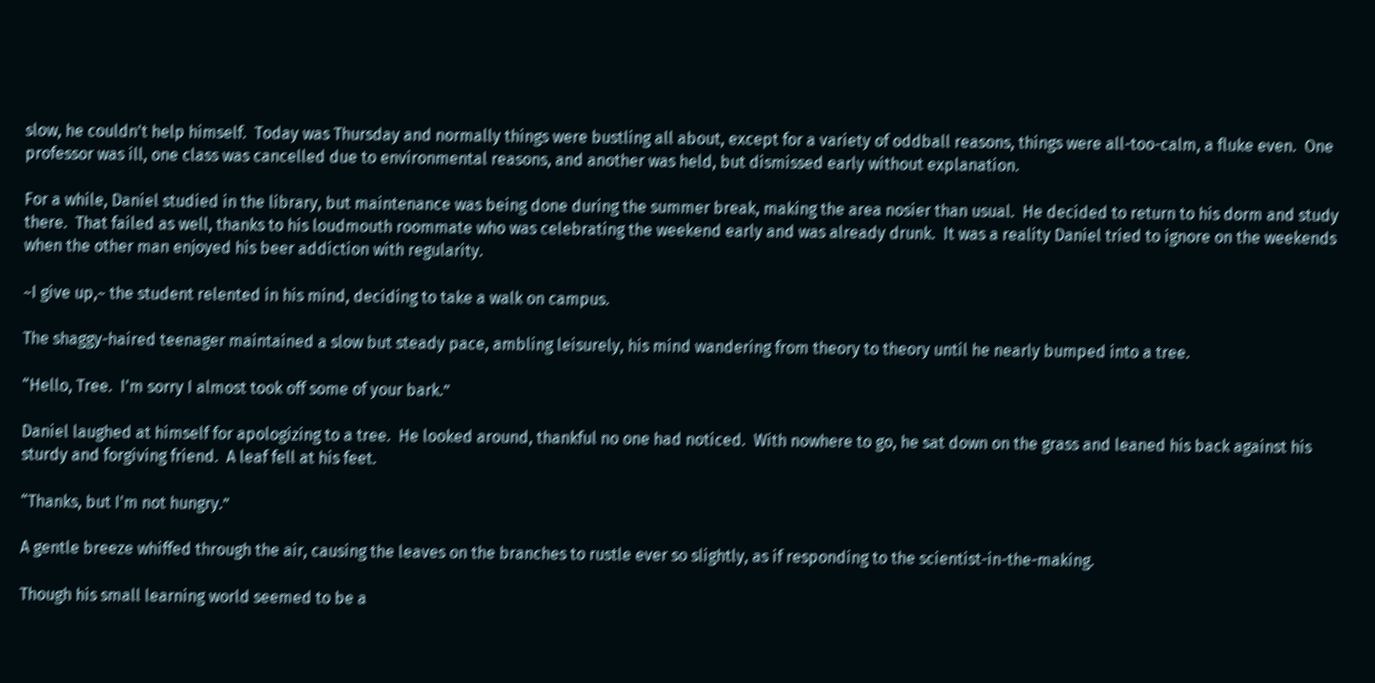slow, he couldn't help himself.  Today was Thursday and normally things were bustling all about, except for a variety of oddball reasons, things were all-too-calm, a fluke even.  One professor was ill, one class was cancelled due to environmental reasons, and another was held, but dismissed early without explanation.

For a while, Daniel studied in the library, but maintenance was being done during the summer break, making the area nosier than usual.  He decided to return to his dorm and study there.  That failed as well, thanks to his loudmouth roommate who was celebrating the weekend early and was already drunk.  It was a reality Daniel tried to ignore on the weekends when the other man enjoyed his beer addiction with regularity.

~I give up,~ the student relented in his mind, deciding to take a walk on campus.

The shaggy-haired teenager maintained a slow but steady pace, ambling leisurely, his mind wandering from theory to theory until he nearly bumped into a tree.

“Hello, Tree.  I'm sorry I almost took off some of your bark.”

Daniel laughed at himself for apologizing to a tree.  He looked around, thankful no one had noticed.  With nowhere to go, he sat down on the grass and leaned his back against his sturdy and forgiving friend.  A leaf fell at his feet.

“Thanks, but I'm not hungry.”

A gentle breeze whiffed through the air, causing the leaves on the branches to rustle ever so slightly, as if responding to the scientist-in-the-making.

Though his small learning world seemed to be a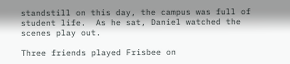standstill on this day, the campus was full of student life.  As he sat, Daniel watched the scenes play out.

Three friends played Frisbee on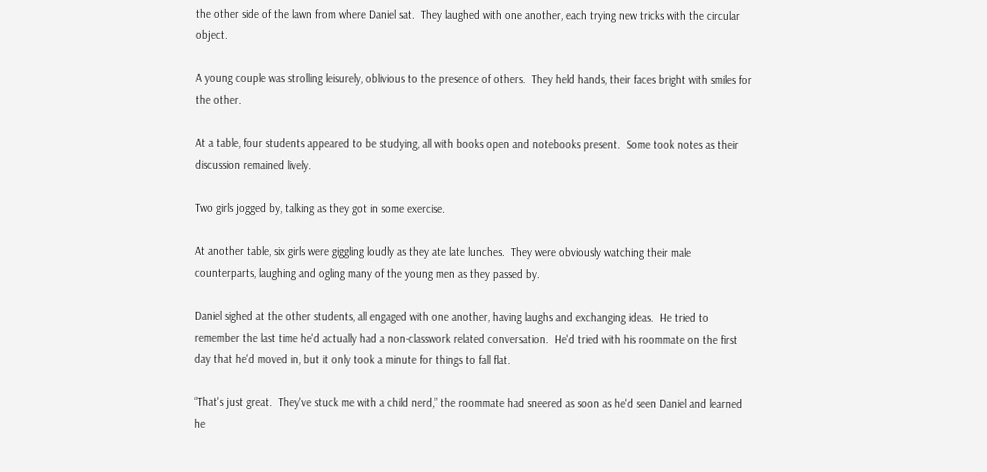the other side of the lawn from where Daniel sat.  They laughed with one another, each trying new tricks with the circular object.

A young couple was strolling leisurely, oblivious to the presence of others.  They held hands, their faces bright with smiles for the other.

At a table, four students appeared to be studying, all with books open and notebooks present.  Some took notes as their discussion remained lively.

Two girls jogged by, talking as they got in some exercise.

At another table, six girls were giggling loudly as they ate late lunches.  They were obviously watching their male counterparts, laughing and ogling many of the young men as they passed by.

Daniel sighed at the other students, all engaged with one another, having laughs and exchanging ideas.  He tried to remember the last time he'd actually had a non-classwork related conversation.  He'd tried with his roommate on the first day that he'd moved in, but it only took a minute for things to fall flat.

“That's just great.  They've stuck me with a child nerd,” the roommate had sneered as soon as he'd seen Daniel and learned he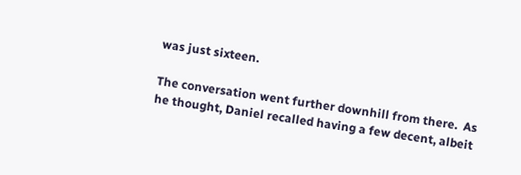was just sixteen.

The conversation went further downhill from there.  As he thought, Daniel recalled having a few decent, albeit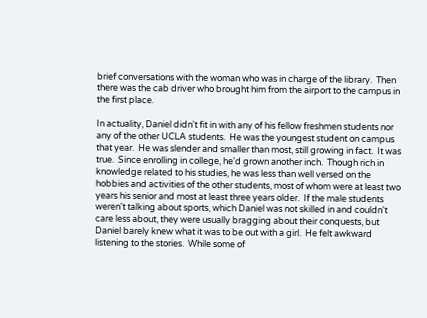brief conversations with the woman who was in charge of the library.  Then there was the cab driver who brought him from the airport to the campus in the first place.

In actuality, Daniel didn't fit in with any of his fellow freshmen students nor any of the other UCLA students.  He was the youngest student on campus that year.  He was slender and smaller than most, still growing in fact.  It was true.  Since enrolling in college, he'd grown another inch.  Though rich in knowledge related to his studies, he was less than well versed on the hobbies and activities of the other students, most of whom were at least two years his senior and most at least three years older.  If the male students weren't talking about sports, which Daniel was not skilled in and couldn't care less about, they were usually bragging about their conquests, but Daniel barely knew what it was to be out with a girl.  He felt awkward listening to the stories.  While some of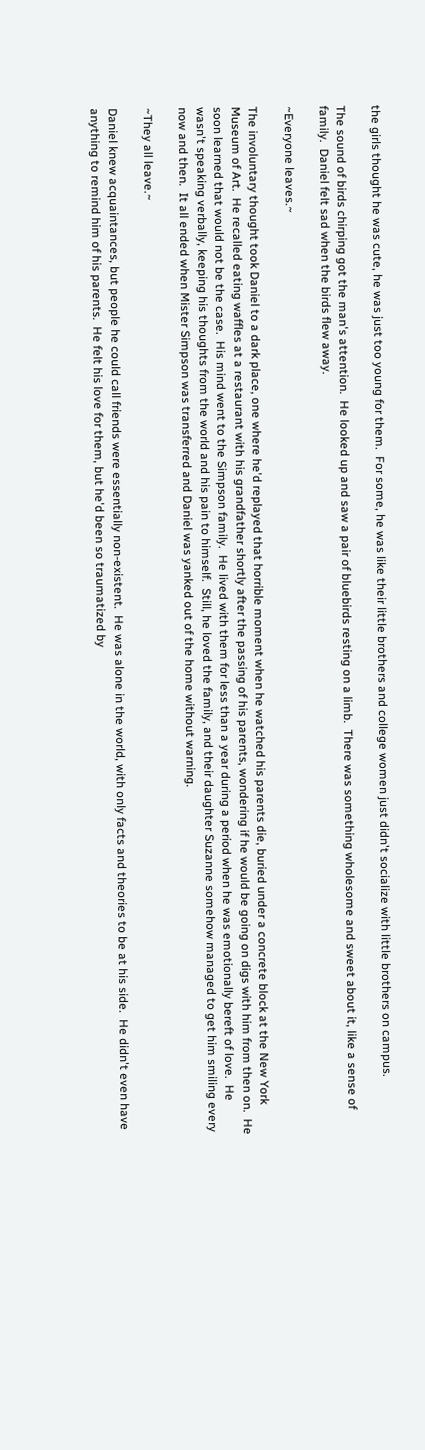the girls thought he was cute, he was just too young for them.  For some, he was like their little brothers and college women just didn't socialize with little brothers on campus.

The sound of birds chirping got the man's attention.  He looked up and saw a pair of bluebirds resting on a limb.  There was something wholesome and sweet about it, like a sense of family.  Daniel felt sad when the birds flew away.

~Everyone leaves.~

The involuntary thought took Daniel to a dark place, one where he'd replayed that horrible moment when he watched his parents die, buried under a concrete block at the New York Museum of Art.  He recalled eating waffles at a restaurant with his grandfather shortly after the passing of his parents, wondering if he would be going on digs with him from then on.  He soon learned that would not be the case.  His mind went to the Simpson family.  He lived with them for less than a year during a period when he was emotionally bereft of love.  He wasn't speaking verbally, keeping his thoughts from the world and his pain to himself.  Still, he loved the family, and their daughter Suzanne somehow managed to get him smiling every now and then.  It all ended when Mister Simpson was transferred and Daniel was yanked out of the home without warning.

~They all leave.~

Daniel knew acquaintances, but people he could call friends were essentially non-existent.  He was alone in the world, with only facts and theories to be at his side.  He didn't even have anything to remind him of his parents.  He felt his love for them, but he'd been so traumatized by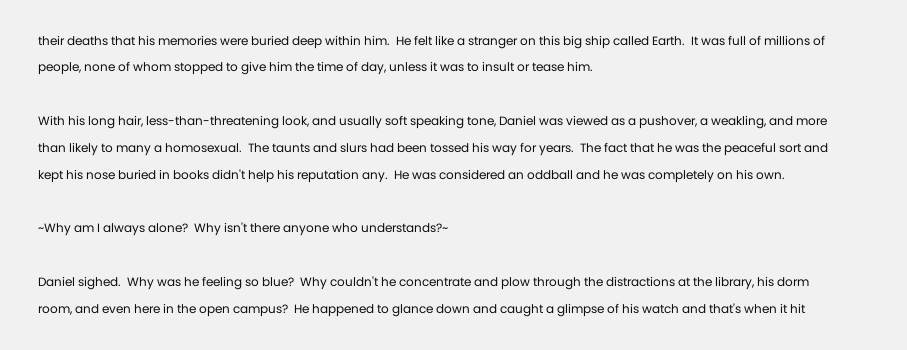their deaths that his memories were buried deep within him.  He felt like a stranger on this big ship called Earth.  It was full of millions of people, none of whom stopped to give him the time of day, unless it was to insult or tease him.

With his long hair, less-than-threatening look, and usually soft speaking tone, Daniel was viewed as a pushover, a weakling, and more than likely to many a homosexual.  The taunts and slurs had been tossed his way for years.  The fact that he was the peaceful sort and kept his nose buried in books didn't help his reputation any.  He was considered an oddball and he was completely on his own.

~Why am I always alone?  Why isn't there anyone who understands?~

Daniel sighed.  Why was he feeling so blue?  Why couldn't he concentrate and plow through the distractions at the library, his dorm room, and even here in the open campus?  He happened to glance down and caught a glimpse of his watch and that's when it hit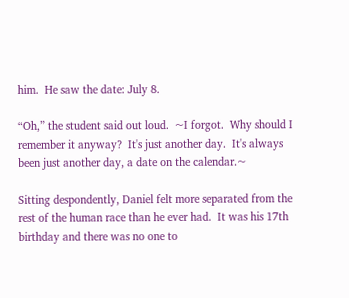him.  He saw the date: July 8.

“Oh,” the student said out loud.  ~I forgot.  Why should I remember it anyway?  It's just another day.  It's always been just another day, a date on the calendar.~

Sitting despondently, Daniel felt more separated from the rest of the human race than he ever had.  It was his 17th birthday and there was no one to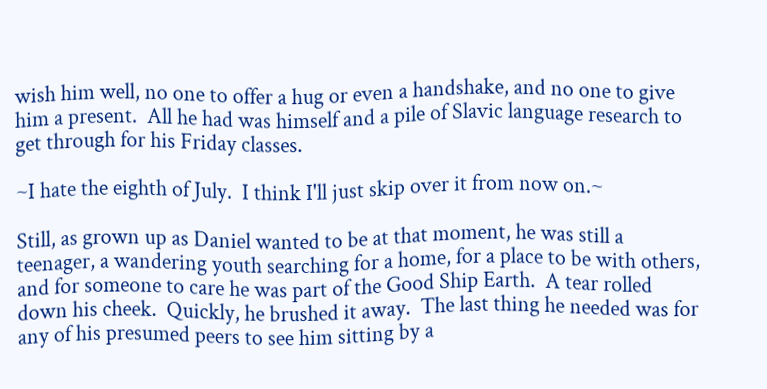wish him well, no one to offer a hug or even a handshake, and no one to give him a present.  All he had was himself and a pile of Slavic language research to get through for his Friday classes.

~I hate the eighth of July.  I think I'll just skip over it from now on.~

Still, as grown up as Daniel wanted to be at that moment, he was still a teenager, a wandering youth searching for a home, for a place to be with others, and for someone to care he was part of the Good Ship Earth.  A tear rolled down his cheek.  Quickly, he brushed it away.  The last thing he needed was for any of his presumed peers to see him sitting by a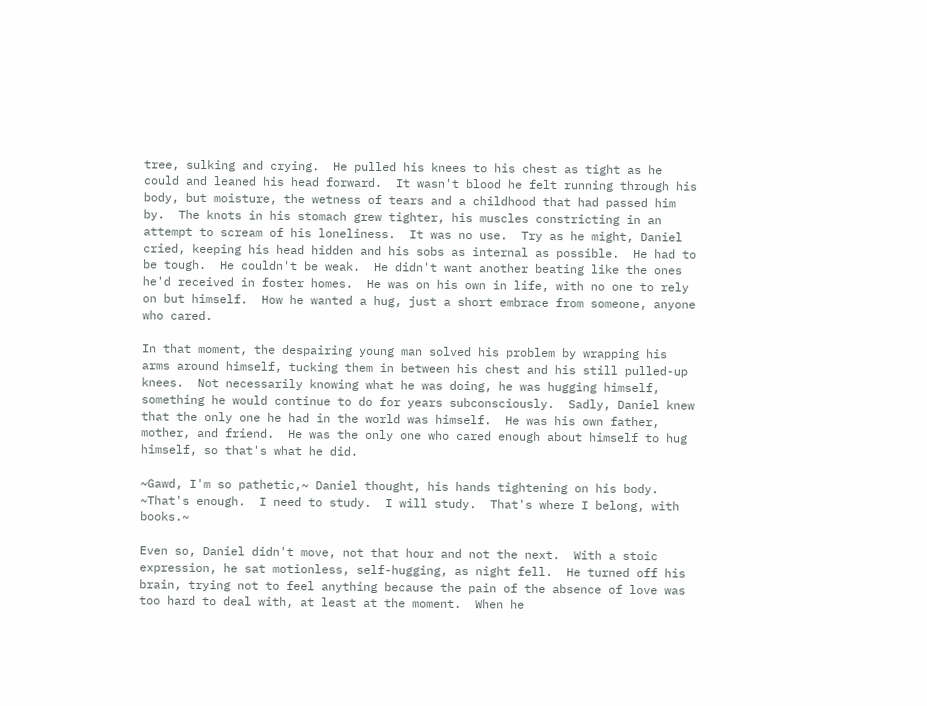tree, sulking and crying.  He pulled his knees to his chest as tight as he could and leaned his head forward.  It wasn't blood he felt running through his body, but moisture, the wetness of tears and a childhood that had passed him by.  The knots in his stomach grew tighter, his muscles constricting in an attempt to scream of his loneliness.  It was no use.  Try as he might, Daniel cried, keeping his head hidden and his sobs as internal as possible.  He had to be tough.  He couldn't be weak.  He didn't want another beating like the ones he'd received in foster homes.  He was on his own in life, with no one to rely on but himself.  How he wanted a hug, just a short embrace from someone, anyone who cared.

In that moment, the despairing young man solved his problem by wrapping his arms around himself, tucking them in between his chest and his still pulled-up knees.  Not necessarily knowing what he was doing, he was hugging himself, something he would continue to do for years subconsciously.  Sadly, Daniel knew that the only one he had in the world was himself.  He was his own father, mother, and friend.  He was the only one who cared enough about himself to hug himself, so that's what he did.

~Gawd, I'm so pathetic,~ Daniel thought, his hands tightening on his body.  ~That's enough.  I need to study.  I will study.  That's where I belong, with books.~

Even so, Daniel didn't move, not that hour and not the next.  With a stoic expression, he sat motionless, self-hugging, as night fell.  He turned off his brain, trying not to feel anything because the pain of the absence of love was too hard to deal with, at least at the moment.  When he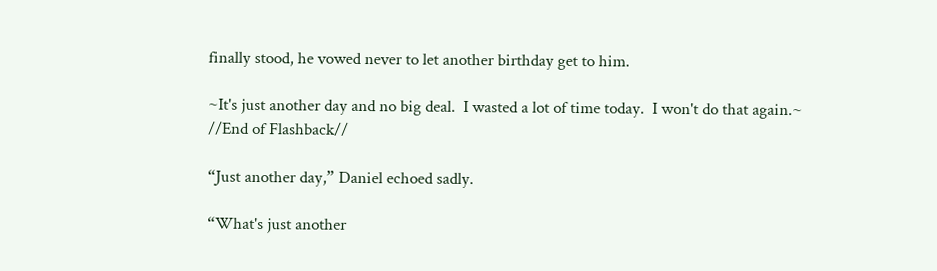finally stood, he vowed never to let another birthday get to him.

~It's just another day and no big deal.  I wasted a lot of time today.  I won't do that again.~
//End of Flashback//

“Just another day,” Daniel echoed sadly.

“What's just another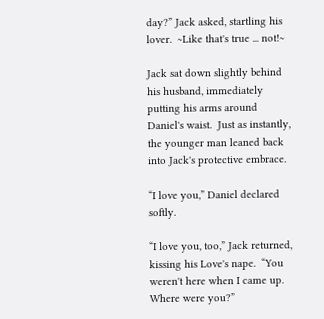day?” Jack asked, startling his lover.  ~Like that's true ... not!~

Jack sat down slightly behind his husband, immediately putting his arms around Daniel's waist.  Just as instantly, the younger man leaned back into Jack's protective embrace.

“I love you,” Daniel declared softly.

“I love you, too,” Jack returned, kissing his Love's nape.  “You weren't here when I came up.  Where were you?”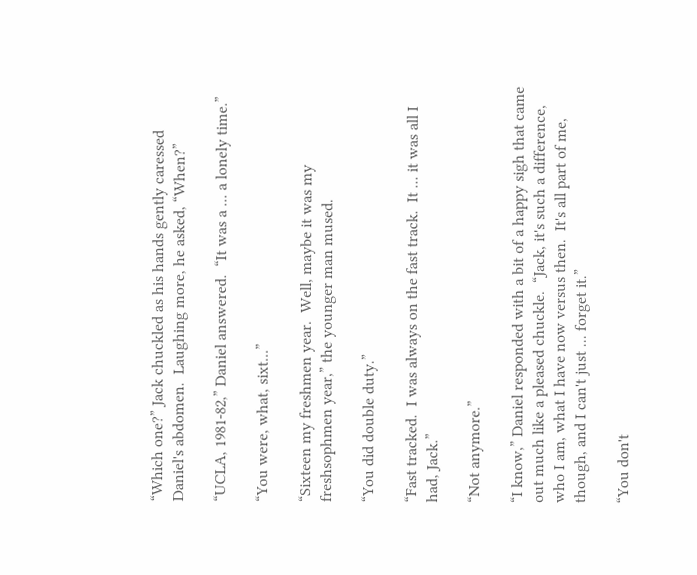“Which one?” Jack chuckled as his hands gently caressed Daniel's abdomen.  Laughing more, he asked, “When?”

“UCLA, 1981-82,” Daniel answered.  “It was a ... a lonely time.”

“You were, what, sixt...”

“Sixteen my freshmen year.  Well, maybe it was my freshsophmen year,” the younger man mused.

“You did double duty.”

“Fast tracked.  I was always on the fast track.  It ... it was all I had, Jack.”

“Not anymore.”

“I know,” Daniel responded with a bit of a happy sigh that came out much like a pleased chuckle.  “Jack, it's such a difference, who I am, what I have now versus then.  It's all part of me, though, and I can't just ... forget it.”

“You don't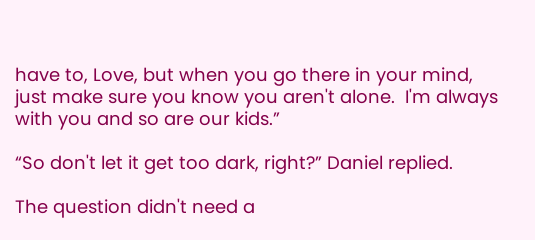have to, Love, but when you go there in your mind, just make sure you know you aren't alone.  I'm always with you and so are our kids.”

“So don't let it get too dark, right?” Daniel replied.

The question didn't need a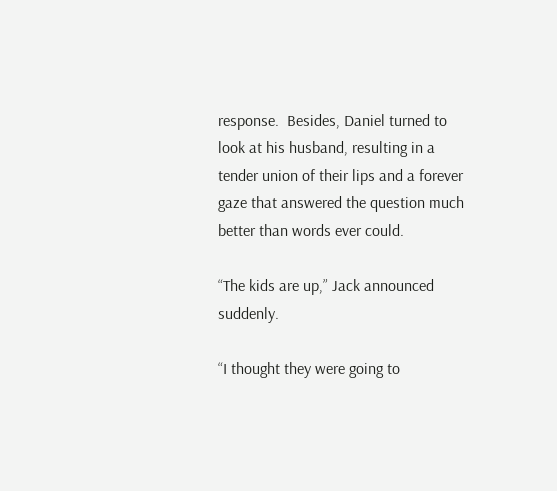response.  Besides, Daniel turned to look at his husband, resulting in a tender union of their lips and a forever gaze that answered the question much better than words ever could.

“The kids are up,” Jack announced suddenly.

“I thought they were going to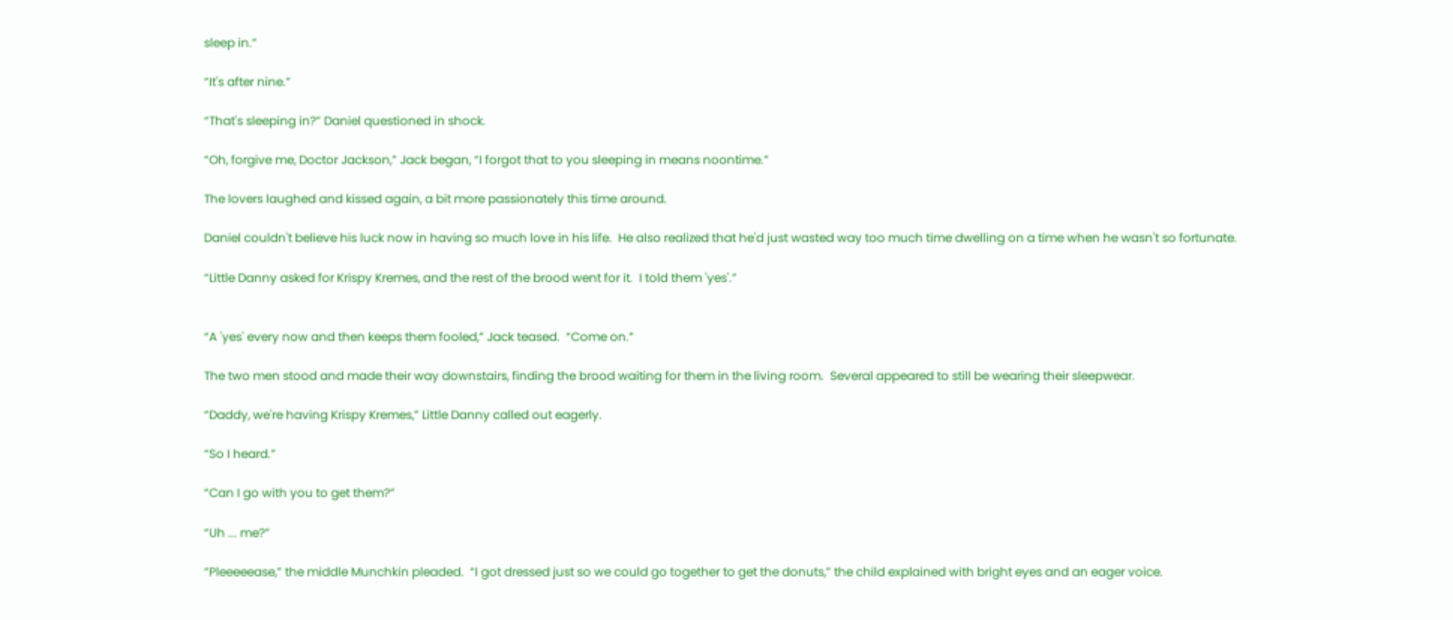sleep in.”

“It's after nine.”

“That's sleeping in?” Daniel questioned in shock.

“Oh, forgive me, Doctor Jackson,” Jack began, “I forgot that to you sleeping in means noontime.”

The lovers laughed and kissed again, a bit more passionately this time around.

Daniel couldn't believe his luck now in having so much love in his life.  He also realized that he'd just wasted way too much time dwelling on a time when he wasn't so fortunate.

“Little Danny asked for Krispy Kremes, and the rest of the brood went for it.  I told them 'yes'.”


“A 'yes' every now and then keeps them fooled,” Jack teased.  “Come on.”

The two men stood and made their way downstairs, finding the brood waiting for them in the living room.  Several appeared to still be wearing their sleepwear.

“Daddy, we're having Krispy Kremes,” Little Danny called out eagerly.

“So I heard.”

“Can I go with you to get them?”

“Uh ... me?”

“Pleeeeease,” the middle Munchkin pleaded.  “I got dressed just so we could go together to get the donuts,” the child explained with bright eyes and an eager voice.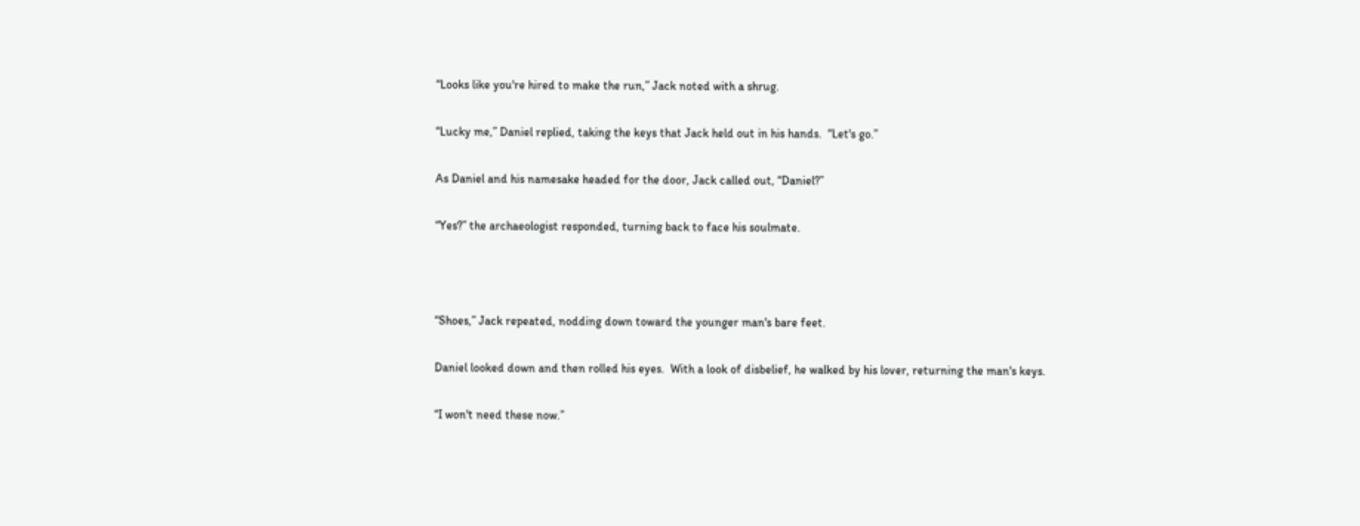“Looks like you're hired to make the run,” Jack noted with a shrug.

“Lucky me,” Daniel replied, taking the keys that Jack held out in his hands.  “Let's go.”

As Daniel and his namesake headed for the door, Jack called out, “Daniel?”

“Yes?” the archaeologist responded, turning back to face his soulmate.



“Shoes,” Jack repeated, nodding down toward the younger man's bare feet.

Daniel looked down and then rolled his eyes.  With a look of disbelief, he walked by his lover, returning the man's keys.

“I won't need these now.”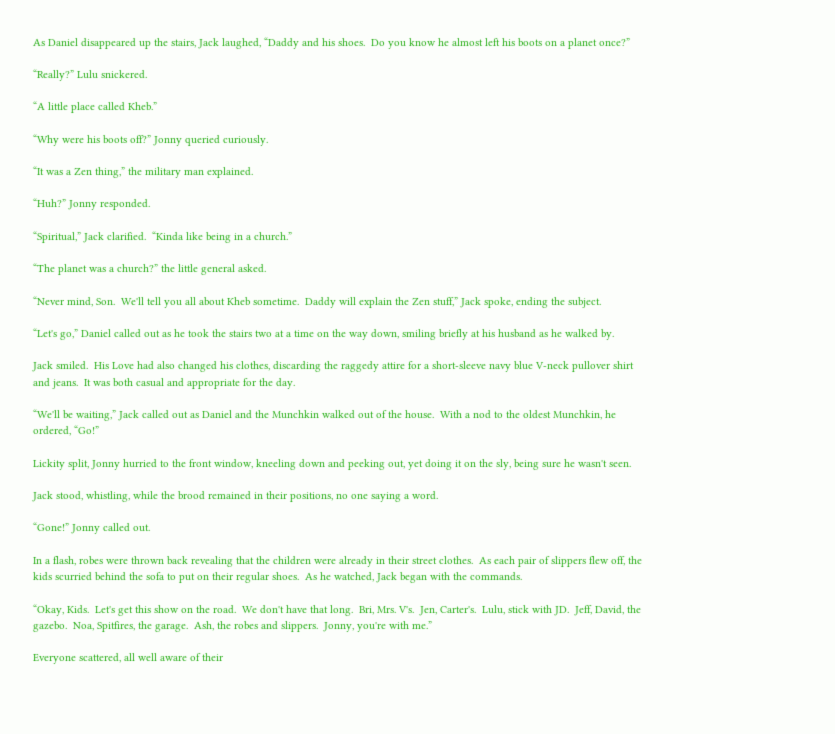As Daniel disappeared up the stairs, Jack laughed, “Daddy and his shoes.  Do you know he almost left his boots on a planet once?”

“Really?” Lulu snickered.

“A little place called Kheb.”

“Why were his boots off?” Jonny queried curiously.

“It was a Zen thing,” the military man explained.

“Huh?” Jonny responded.

“Spiritual,” Jack clarified.  “Kinda like being in a church.”

“The planet was a church?” the little general asked.

“Never mind, Son.  We'll tell you all about Kheb sometime.  Daddy will explain the Zen stuff,” Jack spoke, ending the subject.

“Let's go,” Daniel called out as he took the stairs two at a time on the way down, smiling briefly at his husband as he walked by.

Jack smiled.  His Love had also changed his clothes, discarding the raggedy attire for a short-sleeve navy blue V-neck pullover shirt and jeans.  It was both casual and appropriate for the day.

“We'll be waiting,” Jack called out as Daniel and the Munchkin walked out of the house.  With a nod to the oldest Munchkin, he ordered, “Go!”

Lickity split, Jonny hurried to the front window, kneeling down and peeking out, yet doing it on the sly, being sure he wasn't seen.

Jack stood, whistling, while the brood remained in their positions, no one saying a word.

“Gone!” Jonny called out.

In a flash, robes were thrown back revealing that the children were already in their street clothes.  As each pair of slippers flew off, the kids scurried behind the sofa to put on their regular shoes.  As he watched, Jack began with the commands.

“Okay, Kids.  Let's get this show on the road.  We don't have that long.  Bri, Mrs. V's.  Jen, Carter's.  Lulu, stick with JD.  Jeff, David, the gazebo.  Noa, Spitfires, the garage.  Ash, the robes and slippers.  Jonny, you're with me.”

Everyone scattered, all well aware of their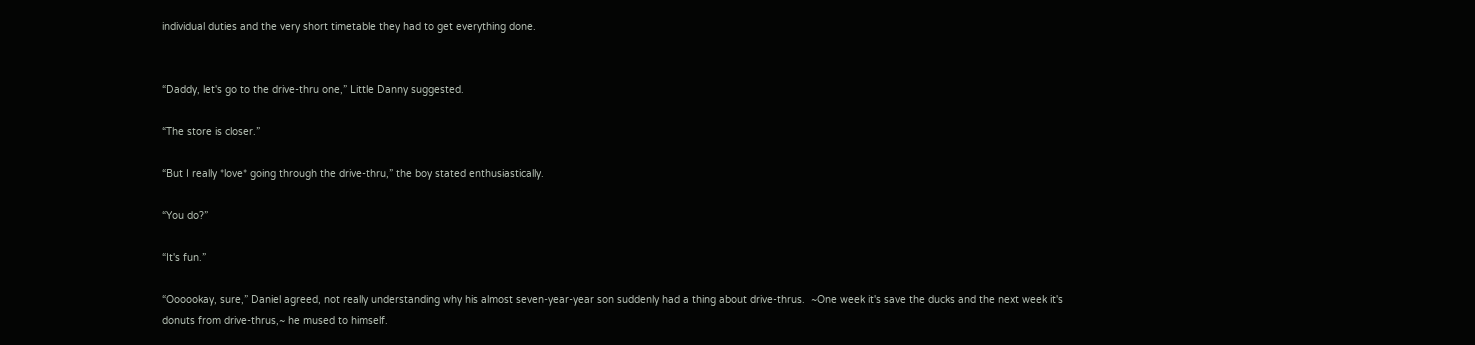individual duties and the very short timetable they had to get everything done.


“Daddy, let's go to the drive-thru one,” Little Danny suggested.

“The store is closer.”

“But I really *love* going through the drive-thru,” the boy stated enthusiastically.

“You do?”

“It's fun.”

“Oooookay, sure,” Daniel agreed, not really understanding why his almost seven-year-year son suddenly had a thing about drive-thrus.  ~One week it's save the ducks and the next week it's donuts from drive-thrus,~ he mused to himself.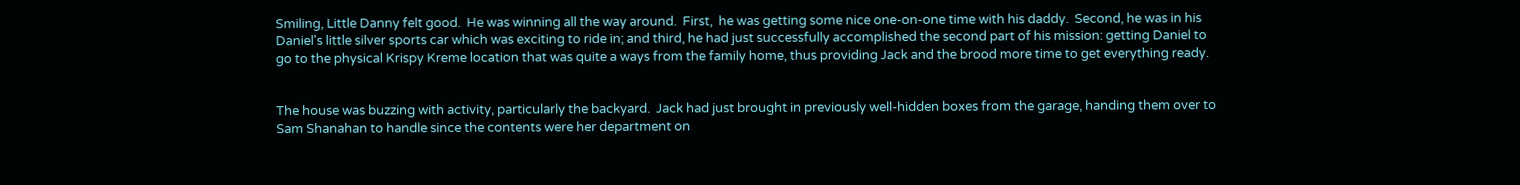Smiling, Little Danny felt good.  He was winning all the way around.  First,  he was getting some nice one-on-one time with his daddy.  Second, he was in his Daniel's little silver sports car which was exciting to ride in; and third, he had just successfully accomplished the second part of his mission: getting Daniel to go to the physical Krispy Kreme location that was quite a ways from the family home, thus providing Jack and the brood more time to get everything ready.


The house was buzzing with activity, particularly the backyard.  Jack had just brought in previously well-hidden boxes from the garage, handing them over to Sam Shanahan to handle since the contents were her department on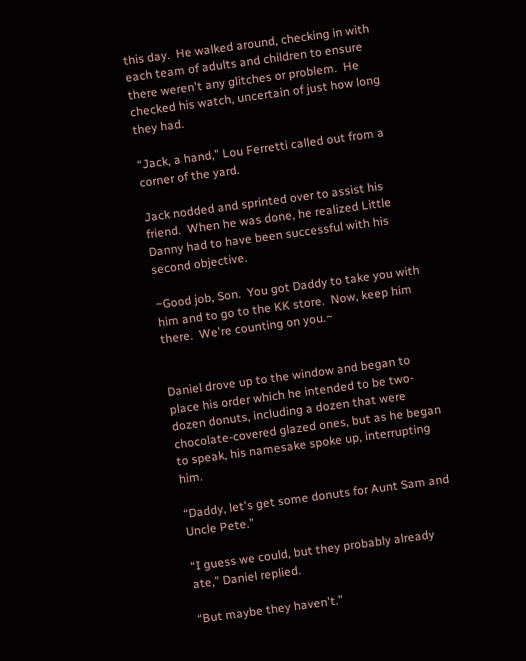this day.  He walked around, checking in with each team of adults and children to ensure there weren't any glitches or problem.  He checked his watch, uncertain of just how long they had.

“Jack, a hand,” Lou Ferretti called out from a corner of the yard.

Jack nodded and sprinted over to assist his friend.  When he was done, he realized Little Danny had to have been successful with his second objective.

~Good job, Son.  You got Daddy to take you with him and to go to the KK store.  Now, keep him there.  We're counting on you.~


Daniel drove up to the window and began to place his order which he intended to be two-dozen donuts, including a dozen that were chocolate-covered glazed ones, but as he began to speak, his namesake spoke up, interrupting him.

“Daddy, let's get some donuts for Aunt Sam and Uncle Pete.”

“I guess we could, but they probably already ate,” Daniel replied.

“But maybe they haven't.”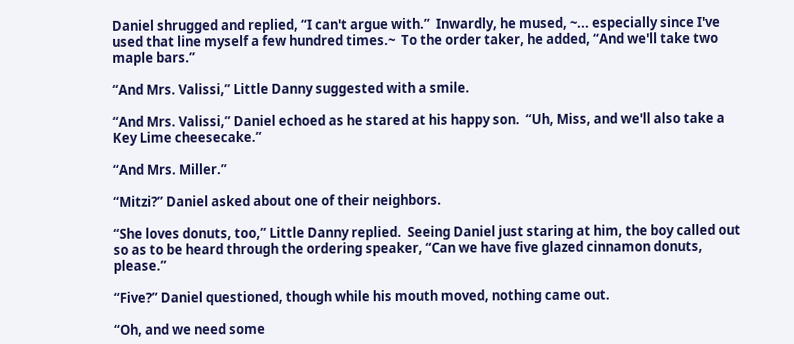Daniel shrugged and replied, “I can't argue with.”  Inwardly, he mused, ~... especially since I've used that line myself a few hundred times.~  To the order taker, he added, “And we'll take two maple bars.”

“And Mrs. Valissi,” Little Danny suggested with a smile.

“And Mrs. Valissi,” Daniel echoed as he stared at his happy son.  “Uh, Miss, and we'll also take a Key Lime cheesecake.”

“And Mrs. Miller.”

“Mitzi?” Daniel asked about one of their neighbors.

“She loves donuts, too,” Little Danny replied.  Seeing Daniel just staring at him, the boy called out so as to be heard through the ordering speaker, “Can we have five glazed cinnamon donuts, please.”

“Five?” Daniel questioned, though while his mouth moved, nothing came out.

“Oh, and we need some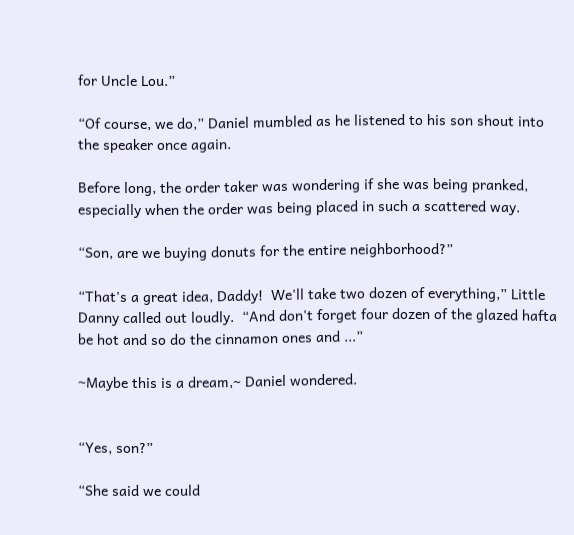for Uncle Lou.”

“Of course, we do,” Daniel mumbled as he listened to his son shout into the speaker once again.

Before long, the order taker was wondering if she was being pranked, especially when the order was being placed in such a scattered way.

“Son, are we buying donuts for the entire neighborhood?”

“That's a great idea, Daddy!  We'll take two dozen of everything,” Little Danny called out loudly.  “And don't forget four dozen of the glazed hafta be hot and so do the cinnamon ones and ...”

~Maybe this is a dream,~ Daniel wondered.


“Yes, son?”

“She said we could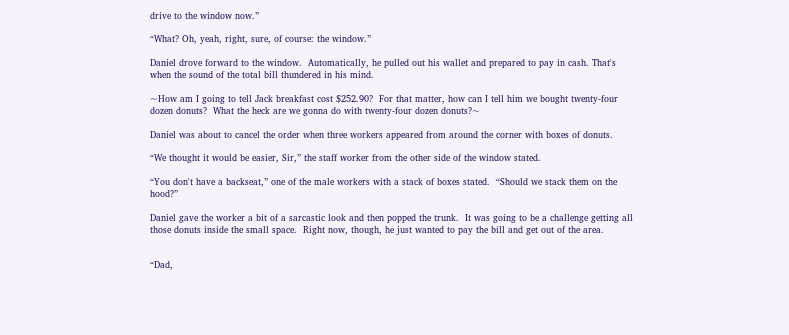drive to the window now.”

“What? Oh, yeah, right, sure, of course: the window.”

Daniel drove forward to the window.  Automatically, he pulled out his wallet and prepared to pay in cash. That's when the sound of the total bill thundered in his mind.

~How am I going to tell Jack breakfast cost $252.90?  For that matter, how can I tell him we bought twenty-four dozen donuts?  What the heck are we gonna do with twenty-four dozen donuts?~

Daniel was about to cancel the order when three workers appeared from around the corner with boxes of donuts.

“We thought it would be easier, Sir,” the staff worker from the other side of the window stated.

“You don't have a backseat,” one of the male workers with a stack of boxes stated.  “Should we stack them on the hood?”

Daniel gave the worker a bit of a sarcastic look and then popped the trunk.  It was going to be a challenge getting all those donuts inside the small space.  Right now, though, he just wanted to pay the bill and get out of the area.


“Dad,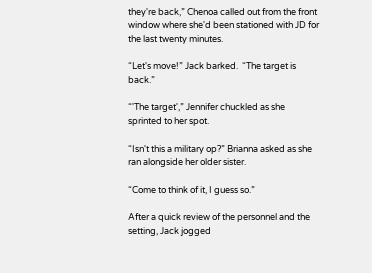they're back,” Chenoa called out from the front window where she'd been stationed with JD for the last twenty minutes.

“Let's move!” Jack barked.  “The target is back.”

“'The target',” Jennifer chuckled as she sprinted to her spot.

“Isn't this a military op?” Brianna asked as she ran alongside her older sister.

“Come to think of it, I guess so.”

After a quick review of the personnel and the setting, Jack jogged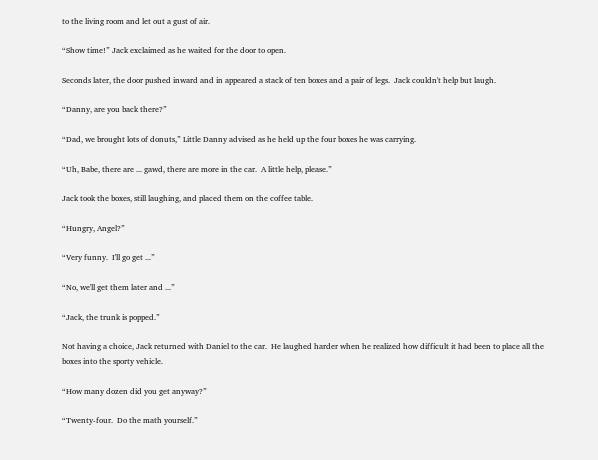to the living room and let out a gust of air.

“Show time!” Jack exclaimed as he waited for the door to open.

Seconds later, the door pushed inward and in appeared a stack of ten boxes and a pair of legs.  Jack couldn't help but laugh.

“Danny, are you back there?”

“Dad, we brought lots of donuts,” Little Danny advised as he held up the four boxes he was carrying.

“Uh, Babe, there are ... gawd, there are more in the car.  A little help, please.”

Jack took the boxes, still laughing, and placed them on the coffee table.

“Hungry, Angel?”

“Very funny.  I'll go get ...”

“No, we'll get them later and ...”

“Jack, the trunk is popped.”

Not having a choice, Jack returned with Daniel to the car.  He laughed harder when he realized how difficult it had been to place all the boxes into the sporty vehicle.

“How many dozen did you get anyway?”

“Twenty-four.  Do the math yourself.”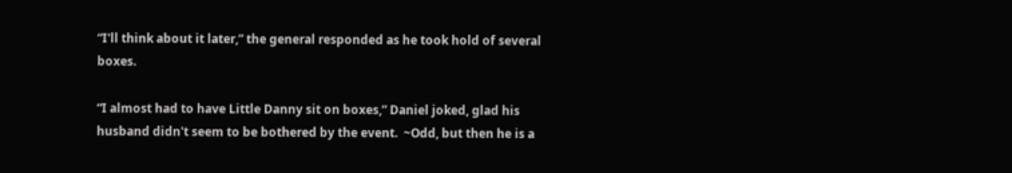“I'll think about it later,” the general responded as he took hold of several boxes.

“I almost had to have Little Danny sit on boxes,” Daniel joked, glad his husband didn't seem to be bothered by the event.  ~Odd, but then he is a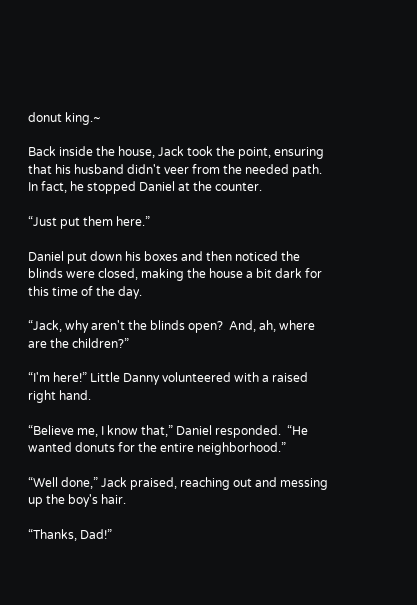donut king.~

Back inside the house, Jack took the point, ensuring that his husband didn't veer from the needed path.  In fact, he stopped Daniel at the counter.

“Just put them here.”

Daniel put down his boxes and then noticed the blinds were closed, making the house a bit dark for this time of the day.

“Jack, why aren't the blinds open?  And, ah, where are the children?”

“I'm here!” Little Danny volunteered with a raised right hand.

“Believe me, I know that,” Daniel responded.  “He wanted donuts for the entire neighborhood.”

“Well done,” Jack praised, reaching out and messing up the boy's hair.

“Thanks, Dad!”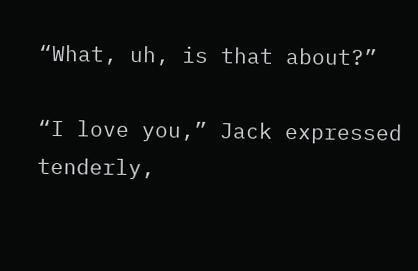“What, uh, is that about?”

“I love you,” Jack expressed tenderly,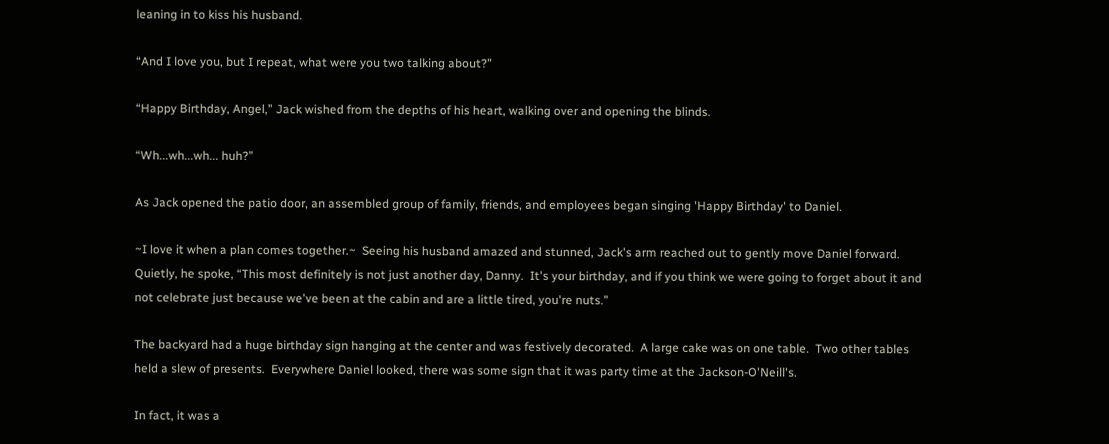leaning in to kiss his husband.

“And I love you, but I repeat, what were you two talking about?”

“Happy Birthday, Angel,” Jack wished from the depths of his heart, walking over and opening the blinds.

“Wh...wh...wh... huh?”

As Jack opened the patio door, an assembled group of family, friends, and employees began singing 'Happy Birthday' to Daniel.

~I love it when a plan comes together.~  Seeing his husband amazed and stunned, Jack's arm reached out to gently move Daniel forward.  Quietly, he spoke, “This most definitely is not just another day, Danny.  It's your birthday, and if you think we were going to forget about it and not celebrate just because we've been at the cabin and are a little tired, you're nuts.”

The backyard had a huge birthday sign hanging at the center and was festively decorated.  A large cake was on one table.  Two other tables held a slew of presents.  Everywhere Daniel looked, there was some sign that it was party time at the Jackson-O'Neill's.

In fact, it was a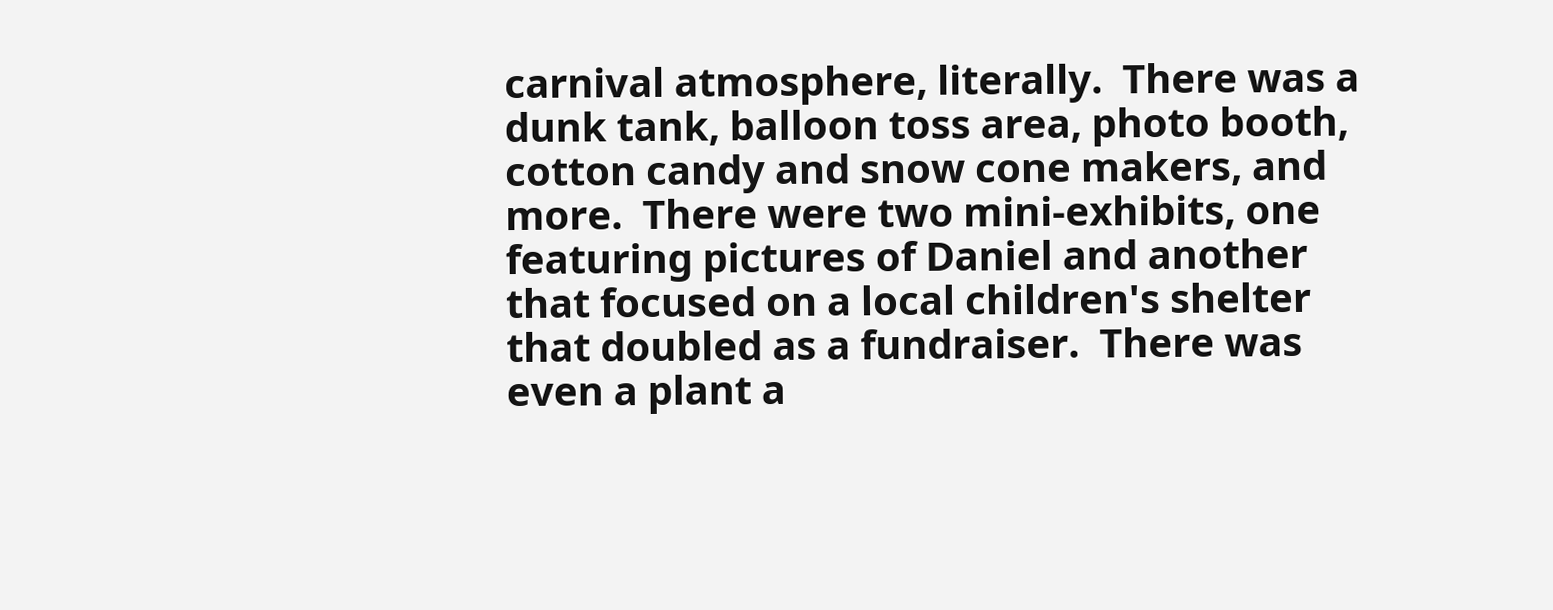carnival atmosphere, literally.  There was a dunk tank, balloon toss area, photo booth, cotton candy and snow cone makers, and more.  There were two mini-exhibits, one featuring pictures of Daniel and another that focused on a local children's shelter that doubled as a fundraiser.  There was even a plant a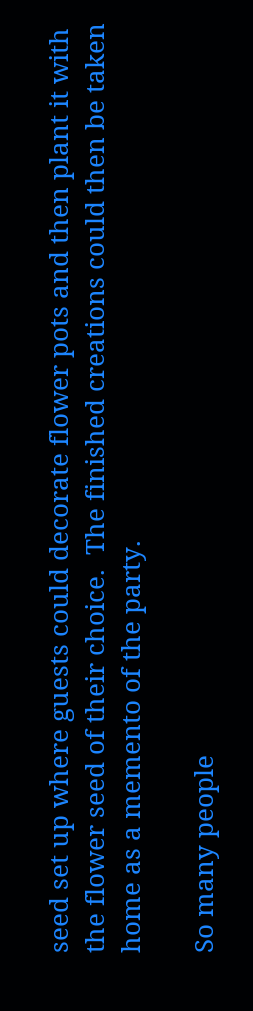seed set up where guests could decorate flower pots and then plant it with the flower seed of their choice.  The finished creations could then be taken home as a memento of the party.

So many people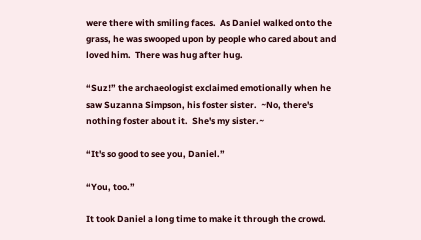were there with smiling faces.  As Daniel walked onto the grass, he was swooped upon by people who cared about and loved him.  There was hug after hug.

“Suz!” the archaeologist exclaimed emotionally when he saw Suzanna Simpson, his foster sister.  ~No, there's nothing foster about it.  She's my sister.~

“It's so good to see you, Daniel.”

“You, too.”

It took Daniel a long time to make it through the crowd.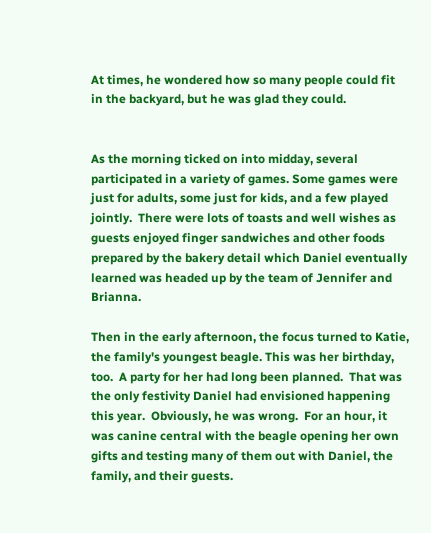At times, he wondered how so many people could fit in the backyard, but he was glad they could.


As the morning ticked on into midday, several participated in a variety of games. Some games were just for adults, some just for kids, and a few played jointly.  There were lots of toasts and well wishes as guests enjoyed finger sandwiches and other foods prepared by the bakery detail which Daniel eventually learned was headed up by the team of Jennifer and Brianna.

Then in the early afternoon, the focus turned to Katie, the family's youngest beagle. This was her birthday, too.  A party for her had long been planned.  That was the only festivity Daniel had envisioned happening this year.  Obviously, he was wrong.  For an hour, it was canine central with the beagle opening her own gifts and testing many of them out with Daniel, the family, and their guests.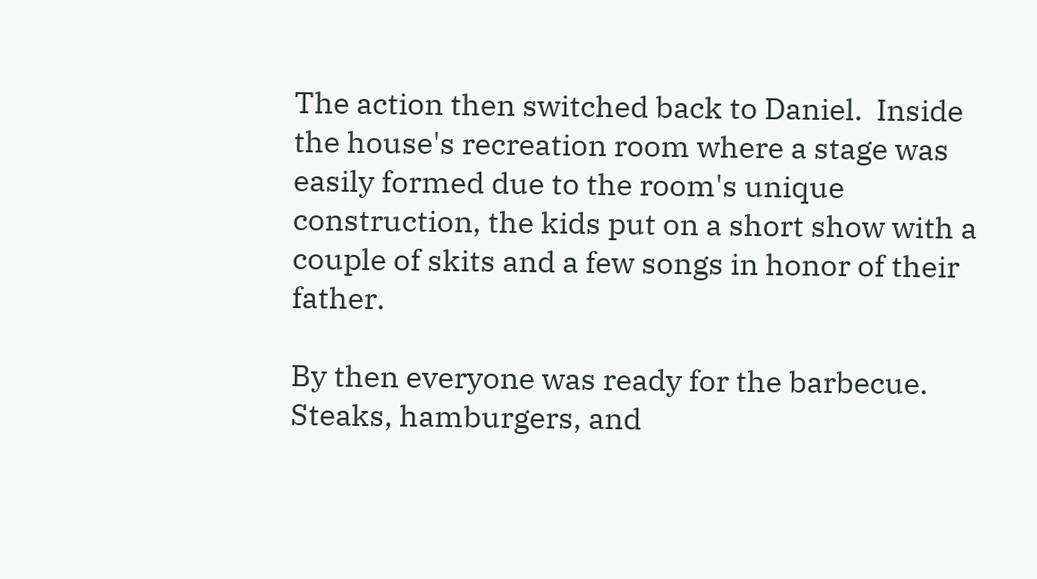The action then switched back to Daniel.  Inside the house's recreation room where a stage was easily formed due to the room's unique construction, the kids put on a short show with a couple of skits and a few songs in honor of their father.

By then everyone was ready for the barbecue.  Steaks, hamburgers, and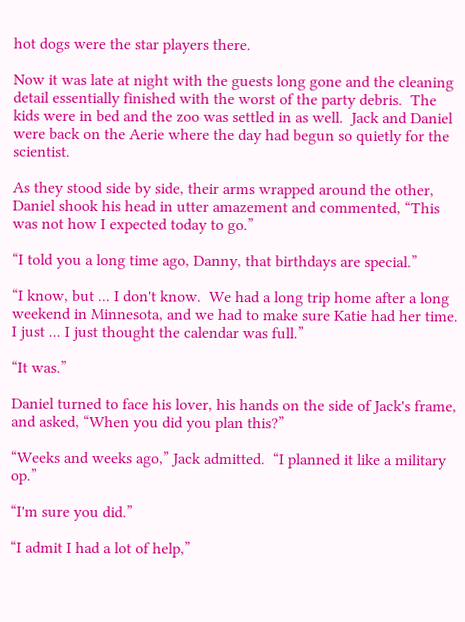hot dogs were the star players there.

Now it was late at night with the guests long gone and the cleaning detail essentially finished with the worst of the party debris.  The kids were in bed and the zoo was settled in as well.  Jack and Daniel were back on the Aerie where the day had begun so quietly for the scientist.

As they stood side by side, their arms wrapped around the other, Daniel shook his head in utter amazement and commented, “This was not how I expected today to go.”

“I told you a long time ago, Danny, that birthdays are special.”

“I know, but ... I don't know.  We had a long trip home after a long weekend in Minnesota, and we had to make sure Katie had her time.  I just ... I just thought the calendar was full.”

“It was.”

Daniel turned to face his lover, his hands on the side of Jack's frame, and asked, “When you did you plan this?”

“Weeks and weeks ago,” Jack admitted.  “I planned it like a military op.”

“I'm sure you did.”

“I admit I had a lot of help,”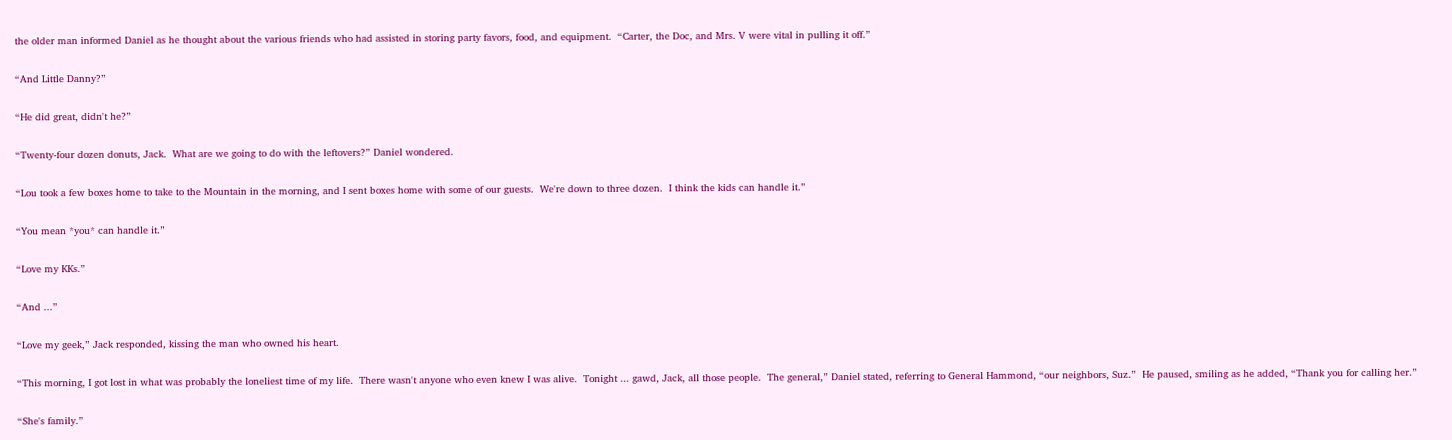the older man informed Daniel as he thought about the various friends who had assisted in storing party favors, food, and equipment.  “Carter, the Doc, and Mrs. V were vital in pulling it off.”

“And Little Danny?”

“He did great, didn't he?”

“Twenty-four dozen donuts, Jack.  What are we going to do with the leftovers?” Daniel wondered.

“Lou took a few boxes home to take to the Mountain in the morning, and I sent boxes home with some of our guests.  We're down to three dozen.  I think the kids can handle it.”

“You mean *you* can handle it.”

“Love my KKs.”

“And ...”

“Love my geek,” Jack responded, kissing the man who owned his heart.

“This morning, I got lost in what was probably the loneliest time of my life.  There wasn't anyone who even knew I was alive.  Tonight ... gawd, Jack, all those people.  The general,” Daniel stated, referring to General Hammond, “our neighbors, Suz.”  He paused, smiling as he added, “Thank you for calling her.”

“She's family.”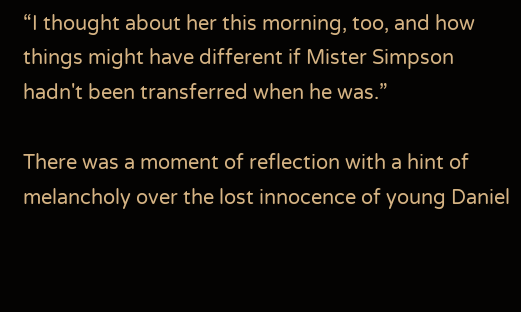“I thought about her this morning, too, and how things might have different if Mister Simpson hadn't been transferred when he was.”

There was a moment of reflection with a hint of melancholy over the lost innocence of young Daniel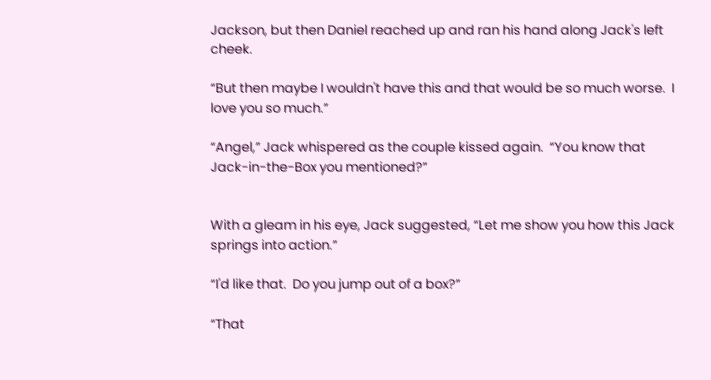Jackson, but then Daniel reached up and ran his hand along Jack's left cheek.

“But then maybe I wouldn't have this and that would be so much worse.  I love you so much.”

“Angel,” Jack whispered as the couple kissed again.  “You know that Jack-in-the-Box you mentioned?”


With a gleam in his eye, Jack suggested, “Let me show you how this Jack springs into action.”

“I'd like that.  Do you jump out of a box?”

“That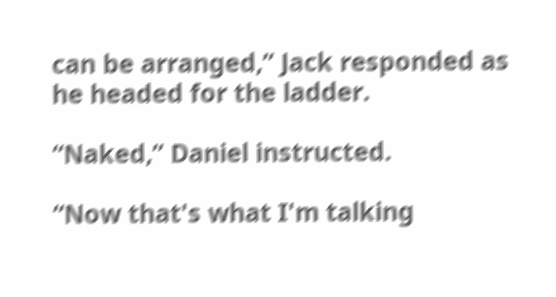can be arranged,” Jack responded as he headed for the ladder.

“Naked,” Daniel instructed.

“Now that's what I'm talking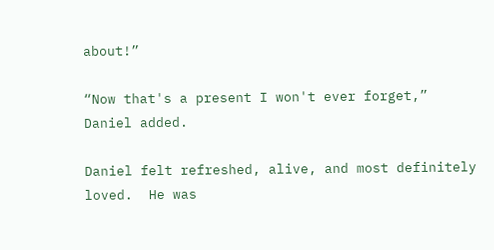about!”

“Now that's a present I won't ever forget,” Daniel added.

Daniel felt refreshed, alive, and most definitely loved.  He was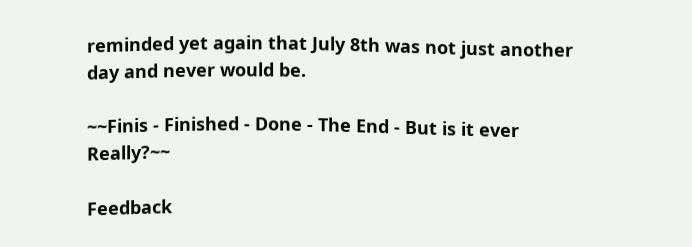reminded yet again that July 8th was not just another day and never would be.

~~Finis - Finished - Done - The End - But is it ever Really?~~

Feedback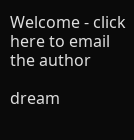Welcome - click here to email the author

dream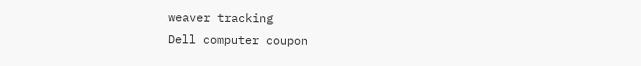weaver tracking
Dell computer coupon